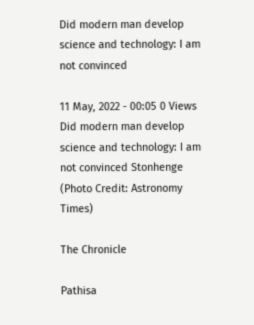Did modern man develop science and technology: I am not convinced

11 May, 2022 - 00:05 0 Views
Did modern man develop science and technology: I am not convinced Stonhenge (Photo Credit: Astronomy Times)

The Chronicle

Pathisa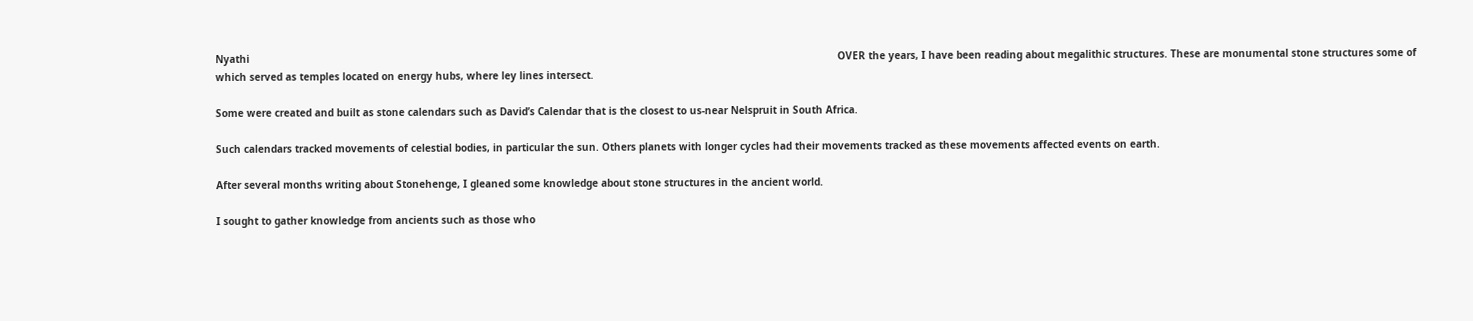Nyathi                                                                                                                                                                                                    OVER the years, I have been reading about megalithic structures. These are monumental stone structures some of which served as temples located on energy hubs, where ley lines intersect.

Some were created and built as stone calendars such as David’s Calendar that is the closest to us-near Nelspruit in South Africa.

Such calendars tracked movements of celestial bodies, in particular the sun. Others planets with longer cycles had their movements tracked as these movements affected events on earth.

After several months writing about Stonehenge, I gleaned some knowledge about stone structures in the ancient world.

I sought to gather knowledge from ancients such as those who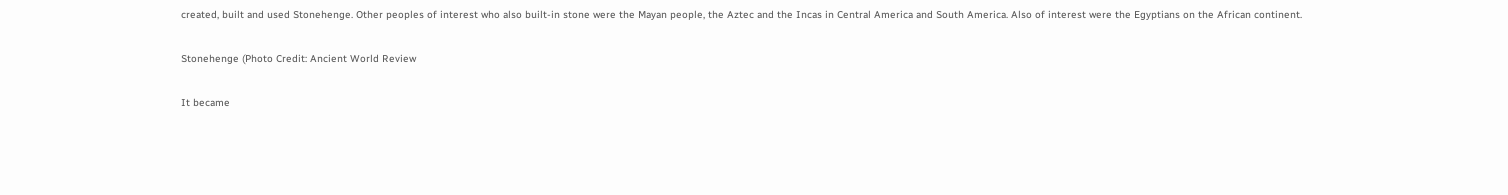created, built and used Stonehenge. Other peoples of interest who also built-in stone were the Mayan people, the Aztec and the Incas in Central America and South America. Also of interest were the Egyptians on the African continent.

Stonehenge (Photo Credit: Ancient World Review

It became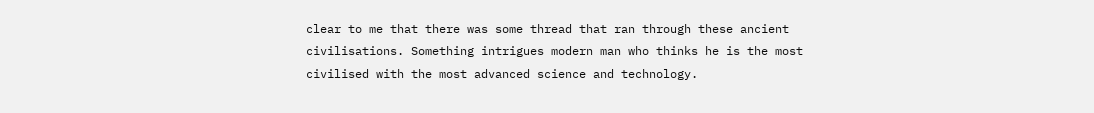clear to me that there was some thread that ran through these ancient civilisations. Something intrigues modern man who thinks he is the most civilised with the most advanced science and technology.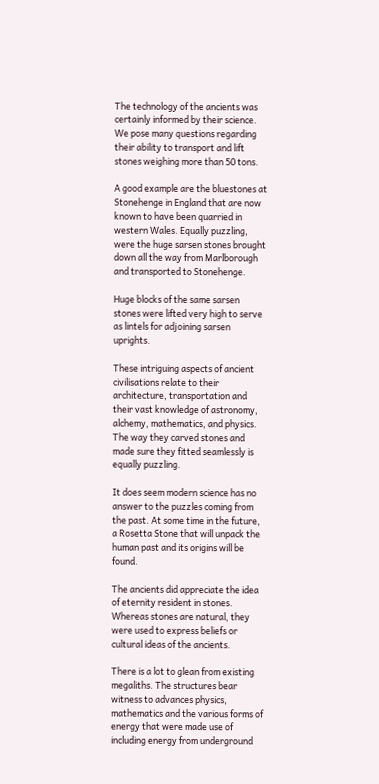The technology of the ancients was certainly informed by their science. We pose many questions regarding their ability to transport and lift stones weighing more than 50 tons.

A good example are the bluestones at Stonehenge in England that are now known to have been quarried in western Wales. Equally puzzling, were the huge sarsen stones brought down all the way from Marlborough and transported to Stonehenge.

Huge blocks of the same sarsen stones were lifted very high to serve as lintels for adjoining sarsen uprights.

These intriguing aspects of ancient civilisations relate to their architecture, transportation and their vast knowledge of astronomy, alchemy, mathematics, and physics. The way they carved stones and made sure they fitted seamlessly is equally puzzling.

It does seem modern science has no answer to the puzzles coming from the past. At some time in the future, a Rosetta Stone that will unpack the human past and its origins will be found.

The ancients did appreciate the idea of eternity resident in stones. Whereas stones are natural, they were used to express beliefs or cultural ideas of the ancients.

There is a lot to glean from existing megaliths. The structures bear witness to advances physics, mathematics and the various forms of energy that were made use of including energy from underground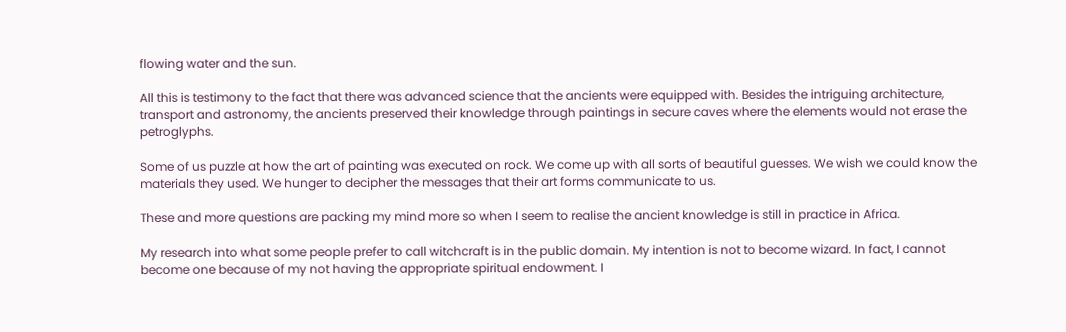flowing water and the sun.

All this is testimony to the fact that there was advanced science that the ancients were equipped with. Besides the intriguing architecture, transport and astronomy, the ancients preserved their knowledge through paintings in secure caves where the elements would not erase the petroglyphs.

Some of us puzzle at how the art of painting was executed on rock. We come up with all sorts of beautiful guesses. We wish we could know the materials they used. We hunger to decipher the messages that their art forms communicate to us.

These and more questions are packing my mind more so when I seem to realise the ancient knowledge is still in practice in Africa.

My research into what some people prefer to call witchcraft is in the public domain. My intention is not to become wizard. In fact, I cannot become one because of my not having the appropriate spiritual endowment. I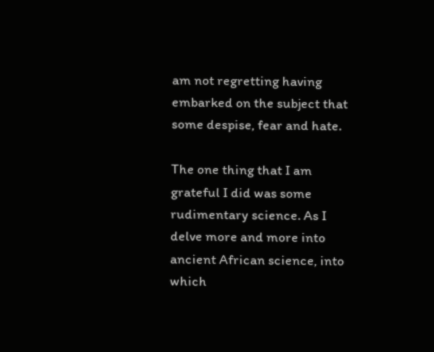am not regretting having embarked on the subject that some despise, fear and hate.

The one thing that I am grateful I did was some rudimentary science. As I delve more and more into ancient African science, into which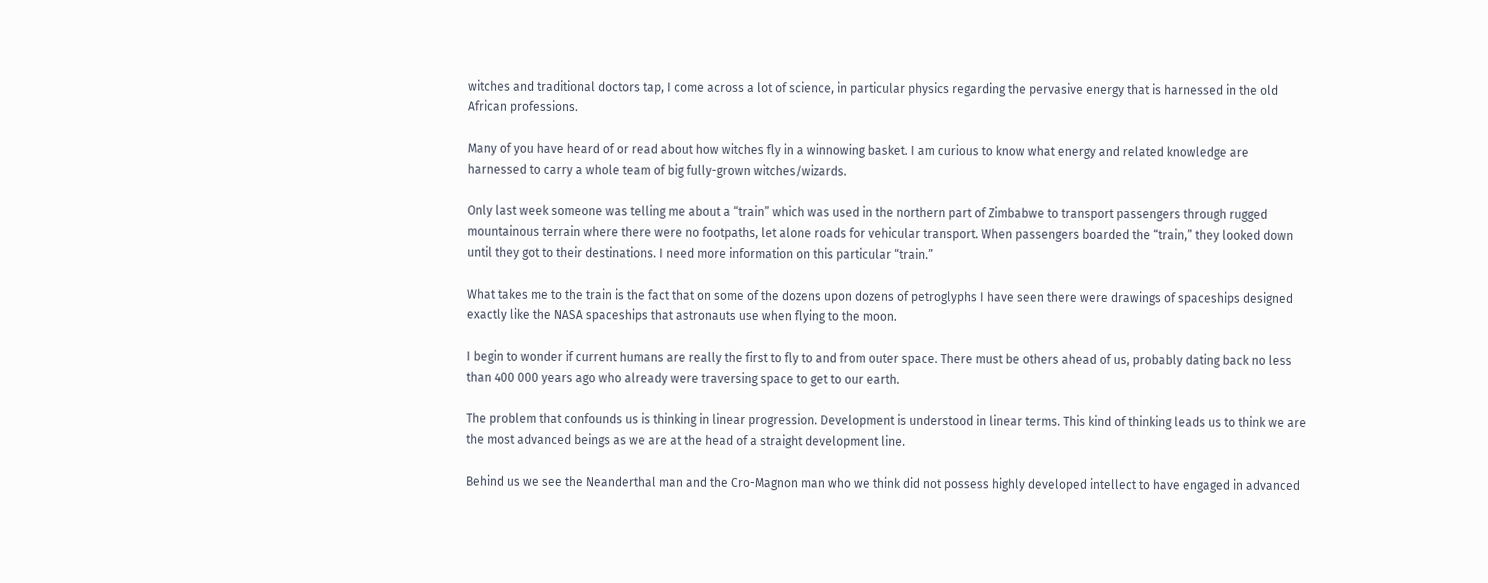witches and traditional doctors tap, I come across a lot of science, in particular physics regarding the pervasive energy that is harnessed in the old African professions.

Many of you have heard of or read about how witches fly in a winnowing basket. I am curious to know what energy and related knowledge are harnessed to carry a whole team of big fully-grown witches/wizards.

Only last week someone was telling me about a “train” which was used in the northern part of Zimbabwe to transport passengers through rugged mountainous terrain where there were no footpaths, let alone roads for vehicular transport. When passengers boarded the “train,” they looked down until they got to their destinations. I need more information on this particular “train.”

What takes me to the train is the fact that on some of the dozens upon dozens of petroglyphs I have seen there were drawings of spaceships designed exactly like the NASA spaceships that astronauts use when flying to the moon.

I begin to wonder if current humans are really the first to fly to and from outer space. There must be others ahead of us, probably dating back no less than 400 000 years ago who already were traversing space to get to our earth.

The problem that confounds us is thinking in linear progression. Development is understood in linear terms. This kind of thinking leads us to think we are the most advanced beings as we are at the head of a straight development line.

Behind us we see the Neanderthal man and the Cro-Magnon man who we think did not possess highly developed intellect to have engaged in advanced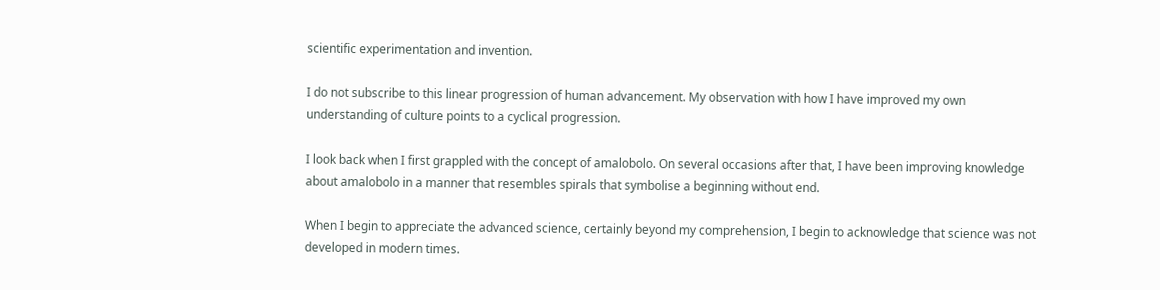scientific experimentation and invention.

I do not subscribe to this linear progression of human advancement. My observation with how I have improved my own understanding of culture points to a cyclical progression.

I look back when I first grappled with the concept of amalobolo. On several occasions after that, I have been improving knowledge about amalobolo in a manner that resembles spirals that symbolise a beginning without end.

When I begin to appreciate the advanced science, certainly beyond my comprehension, I begin to acknowledge that science was not developed in modern times.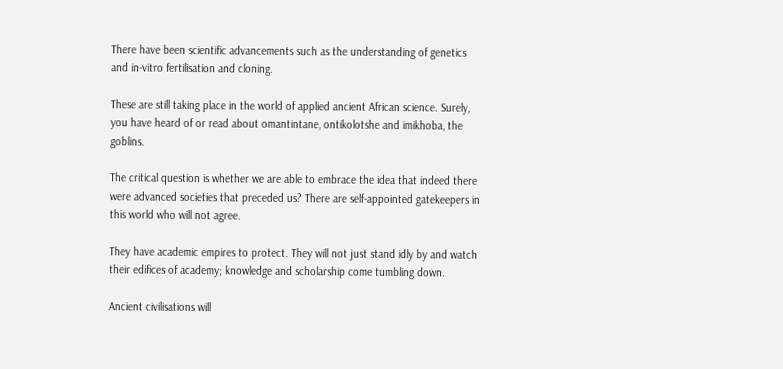There have been scientific advancements such as the understanding of genetics and in-vitro fertilisation and cloning.

These are still taking place in the world of applied ancient African science. Surely, you have heard of or read about omantintane, ontikolotshe and imikhoba, the goblins.

The critical question is whether we are able to embrace the idea that indeed there were advanced societies that preceded us? There are self-appointed gatekeepers in this world who will not agree.

They have academic empires to protect. They will not just stand idly by and watch their edifices of academy; knowledge and scholarship come tumbling down.

Ancient civilisations will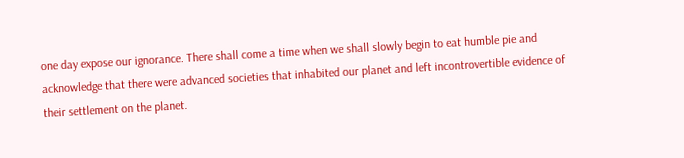one day expose our ignorance. There shall come a time when we shall slowly begin to eat humble pie and acknowledge that there were advanced societies that inhabited our planet and left incontrovertible evidence of their settlement on the planet.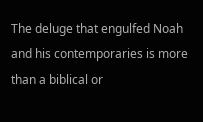The deluge that engulfed Noah and his contemporaries is more than a biblical or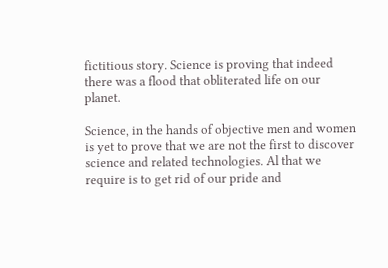fictitious story. Science is proving that indeed there was a flood that obliterated life on our planet.

Science, in the hands of objective men and women is yet to prove that we are not the first to discover science and related technologies. Al that we require is to get rid of our pride and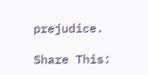prejudice.

Share This: